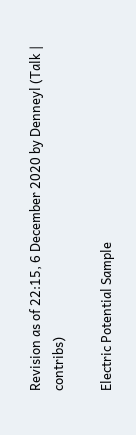Revision as of 22:15, 6 December 2020 by Denneyl (Talk | contribs)

Electric Potential Sample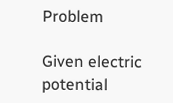Problem

Given electric potential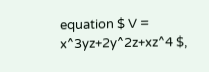equation $ V = x^3yz+2y^2z+xz^4 $,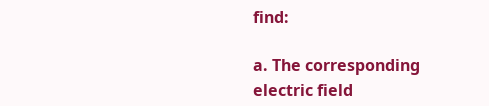find:

a. The corresponding electric field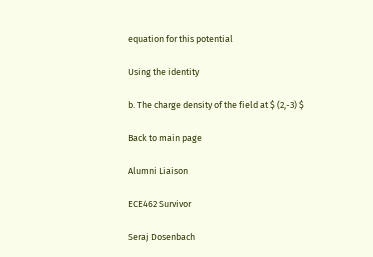equation for this potential

Using the identity

b. The charge density of the field at $ (2,-3) $

Back to main page

Alumni Liaison

ECE462 Survivor

Seraj Dosenbach